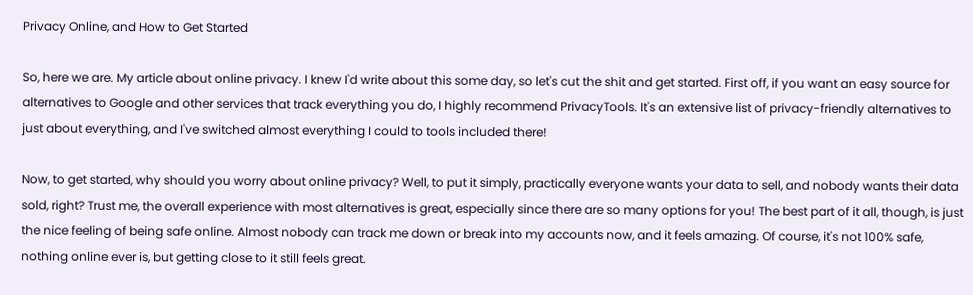Privacy Online, and How to Get Started

So, here we are. My article about online privacy. I knew I'd write about this some day, so let's cut the shit and get started. First off, if you want an easy source for alternatives to Google and other services that track everything you do, I highly recommend PrivacyTools. It's an extensive list of privacy-friendly alternatives to just about everything, and I've switched almost everything I could to tools included there!

Now, to get started, why should you worry about online privacy? Well, to put it simply, practically everyone wants your data to sell, and nobody wants their data sold, right? Trust me, the overall experience with most alternatives is great, especially since there are so many options for you! The best part of it all, though, is just the nice feeling of being safe online. Almost nobody can track me down or break into my accounts now, and it feels amazing. Of course, it's not 100% safe, nothing online ever is, but getting close to it still feels great.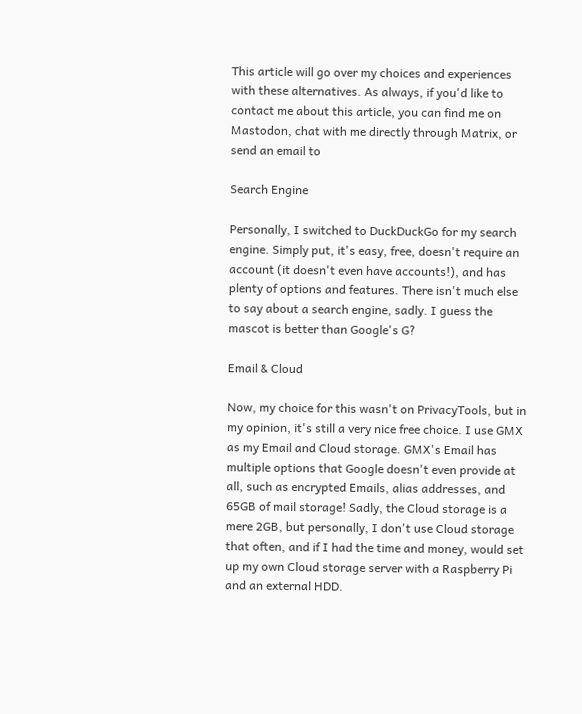This article will go over my choices and experiences with these alternatives. As always, if you'd like to contact me about this article, you can find me on Mastodon, chat with me directly through Matrix, or send an email to

Search Engine

Personally, I switched to DuckDuckGo for my search engine. Simply put, it's easy, free, doesn't require an account (it doesn't even have accounts!), and has plenty of options and features. There isn't much else to say about a search engine, sadly. I guess the mascot is better than Google's G?

Email & Cloud

Now, my choice for this wasn't on PrivacyTools, but in my opinion, it's still a very nice free choice. I use GMX as my Email and Cloud storage. GMX's Email has multiple options that Google doesn't even provide at all, such as encrypted Emails, alias addresses, and 65GB of mail storage! Sadly, the Cloud storage is a mere 2GB, but personally, I don't use Cloud storage that often, and if I had the time and money, would set up my own Cloud storage server with a Raspberry Pi and an external HDD.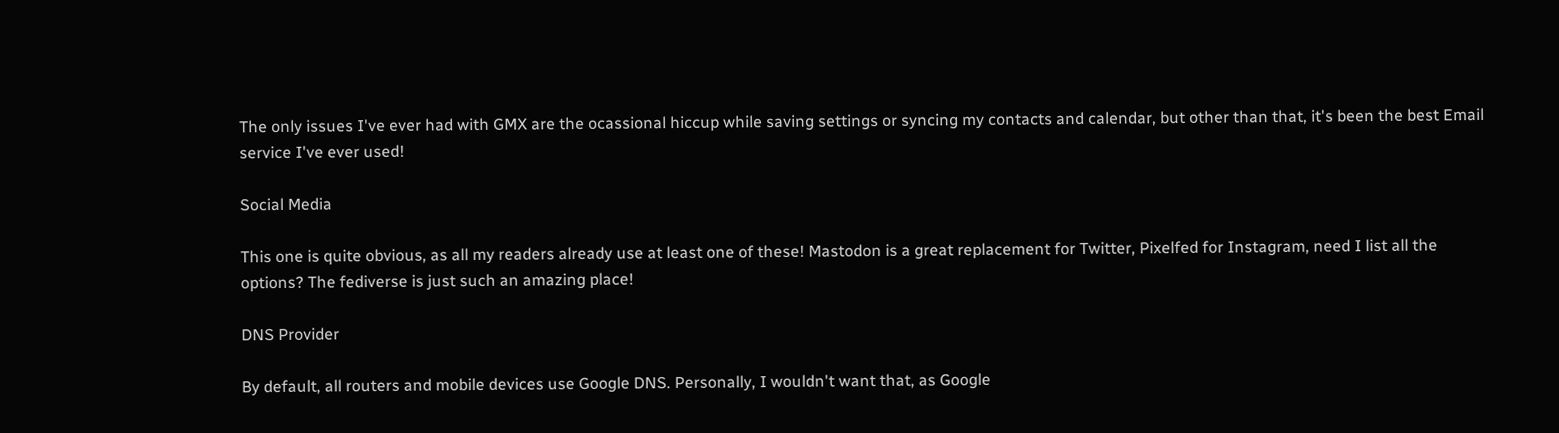The only issues I've ever had with GMX are the ocassional hiccup while saving settings or syncing my contacts and calendar, but other than that, it's been the best Email service I've ever used!

Social Media

This one is quite obvious, as all my readers already use at least one of these! Mastodon is a great replacement for Twitter, Pixelfed for Instagram, need I list all the options? The fediverse is just such an amazing place!

DNS Provider

By default, all routers and mobile devices use Google DNS. Personally, I wouldn't want that, as Google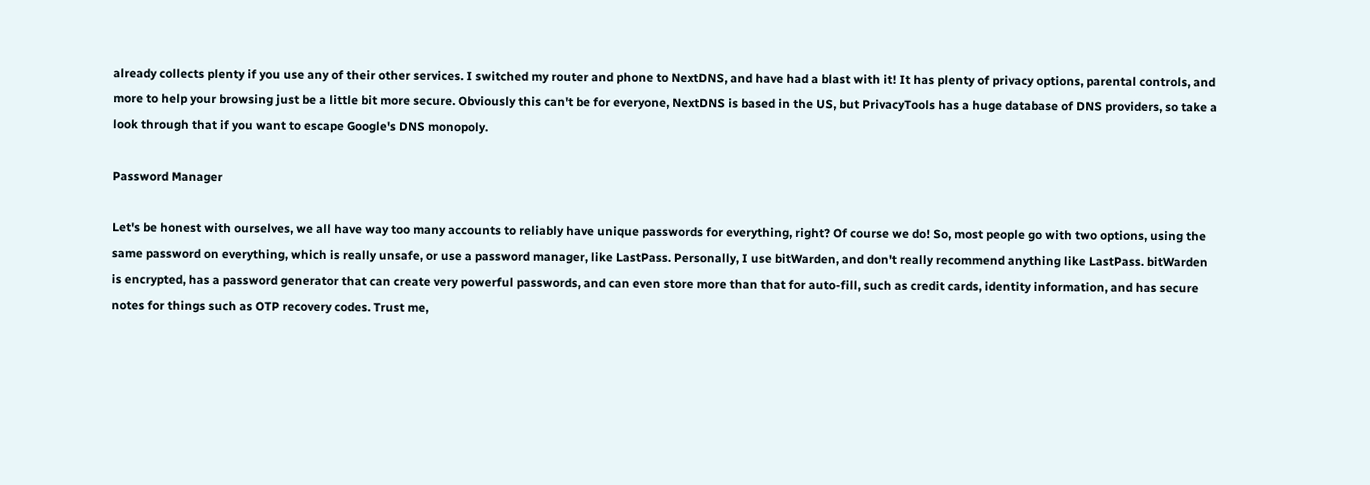already collects plenty if you use any of their other services. I switched my router and phone to NextDNS, and have had a blast with it! It has plenty of privacy options, parental controls, and more to help your browsing just be a little bit more secure. Obviously this can't be for everyone, NextDNS is based in the US, but PrivacyTools has a huge database of DNS providers, so take a look through that if you want to escape Google's DNS monopoly.

Password Manager

Let's be honest with ourselves, we all have way too many accounts to reliably have unique passwords for everything, right? Of course we do! So, most people go with two options, using the same password on everything, which is really unsafe, or use a password manager, like LastPass. Personally, I use bitWarden, and don't really recommend anything like LastPass. bitWarden is encrypted, has a password generator that can create very powerful passwords, and can even store more than that for auto-fill, such as credit cards, identity information, and has secure notes for things such as OTP recovery codes. Trust me,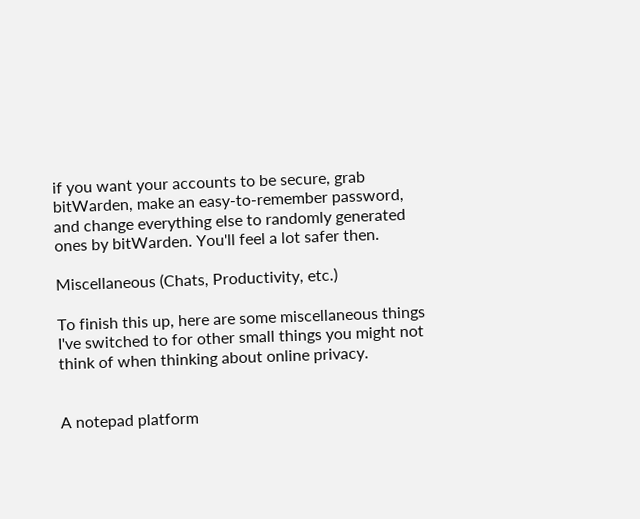if you want your accounts to be secure, grab bitWarden, make an easy-to-remember password, and change everything else to randomly generated ones by bitWarden. You'll feel a lot safer then.

Miscellaneous (Chats, Productivity, etc.)

To finish this up, here are some miscellaneous things I've switched to for other small things you might not think of when thinking about online privacy.


A notepad platform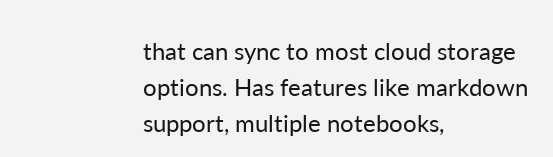that can sync to most cloud storage options. Has features like markdown support, multiple notebooks,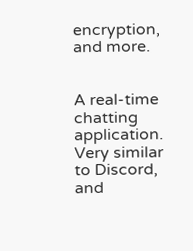encryption, and more.


A real-time chatting application. Very similar to Discord, and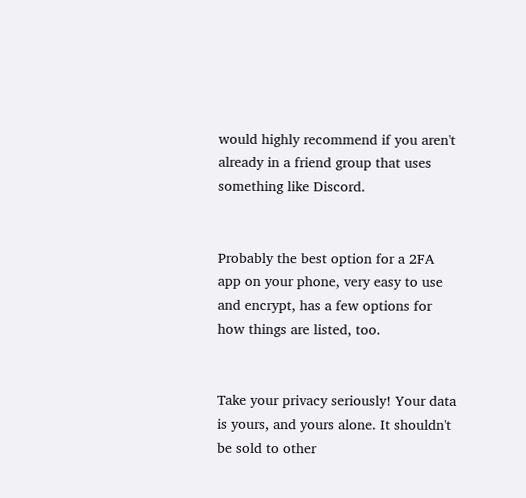would highly recommend if you aren't already in a friend group that uses something like Discord.


Probably the best option for a 2FA app on your phone, very easy to use and encrypt, has a few options for how things are listed, too.


Take your privacy seriously! Your data is yours, and yours alone. It shouldn't be sold to other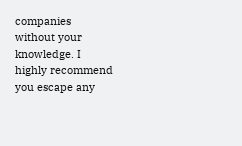companies without your knowledge. I highly recommend you escape any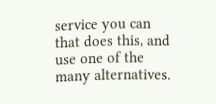service you can that does this, and use one of the many alternatives.